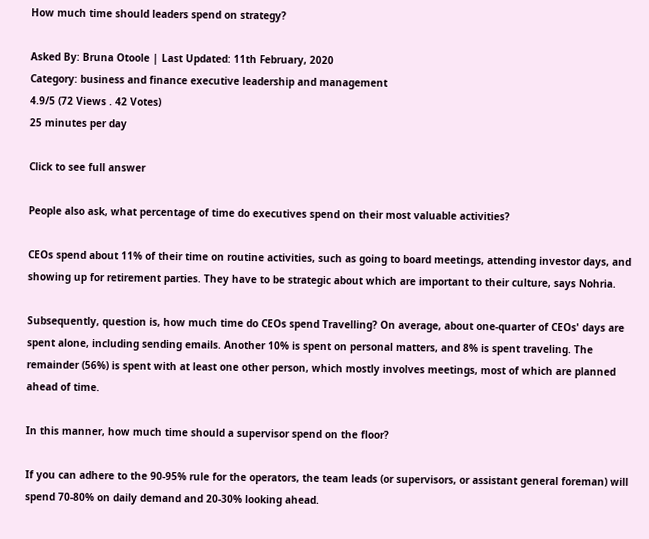How much time should leaders spend on strategy?

Asked By: Bruna Otoole | Last Updated: 11th February, 2020
Category: business and finance executive leadership and management
4.9/5 (72 Views . 42 Votes)
25 minutes per day

Click to see full answer

People also ask, what percentage of time do executives spend on their most valuable activities?

CEOs spend about 11% of their time on routine activities, such as going to board meetings, attending investor days, and showing up for retirement parties. They have to be strategic about which are important to their culture, says Nohria.

Subsequently, question is, how much time do CEOs spend Travelling? On average, about one-quarter of CEOs' days are spent alone, including sending emails. Another 10% is spent on personal matters, and 8% is spent traveling. The remainder (56%) is spent with at least one other person, which mostly involves meetings, most of which are planned ahead of time.

In this manner, how much time should a supervisor spend on the floor?

If you can adhere to the 90-95% rule for the operators, the team leads (or supervisors, or assistant general foreman) will spend 70-80% on daily demand and 20-30% looking ahead.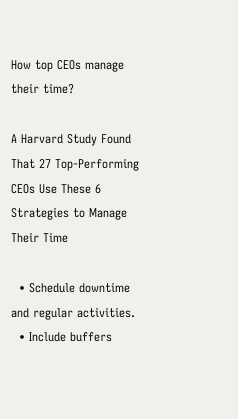How top CEOs manage their time?

A Harvard Study Found That 27 Top-Performing CEOs Use These 6 Strategies to Manage Their Time

  • Schedule downtime and regular activities.
  • Include buffers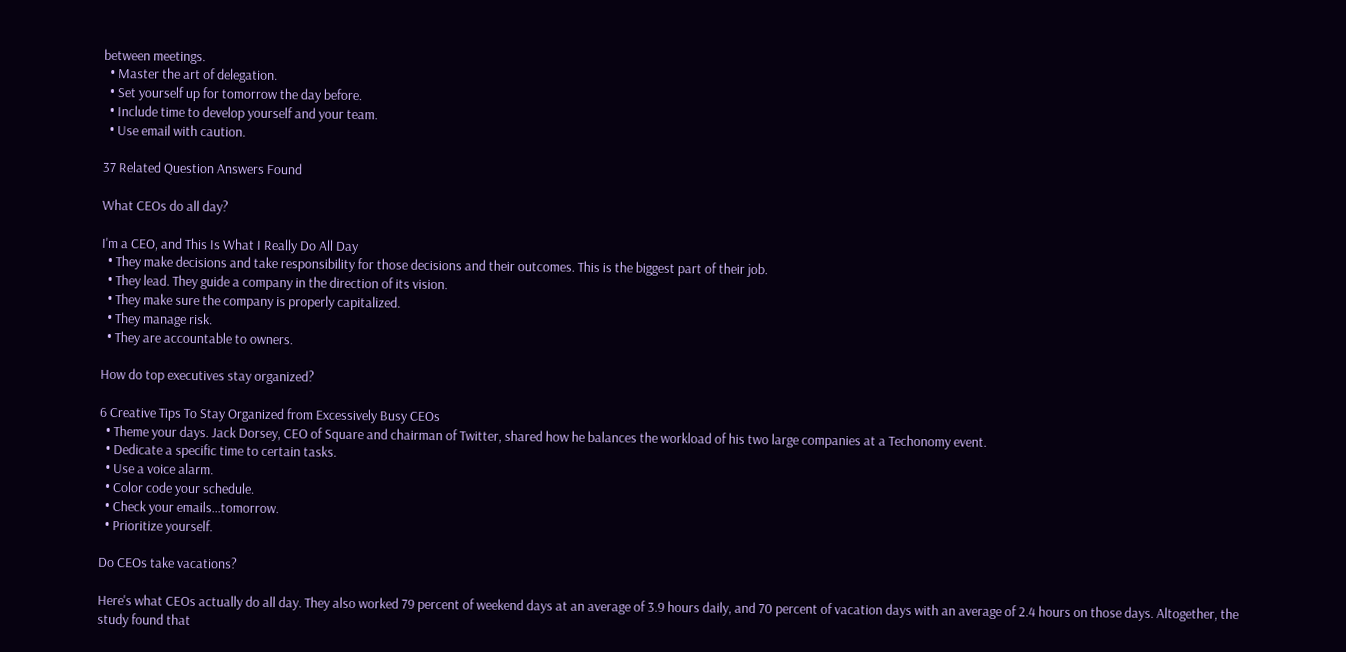between meetings.
  • Master the art of delegation.
  • Set yourself up for tomorrow the day before.
  • Include time to develop yourself and your team.
  • Use email with caution.

37 Related Question Answers Found

What CEOs do all day?

I'm a CEO, and This Is What I Really Do All Day
  • They make decisions and take responsibility for those decisions and their outcomes. This is the biggest part of their job.
  • They lead. They guide a company in the direction of its vision.
  • They make sure the company is properly capitalized.
  • They manage risk.
  • They are accountable to owners.

How do top executives stay organized?

6 Creative Tips To Stay Organized from Excessively Busy CEOs
  • Theme your days. Jack Dorsey, CEO of Square and chairman of Twitter, shared how he balances the workload of his two large companies at a Techonomy event.
  • Dedicate a specific time to certain tasks.
  • Use a voice alarm.
  • Color code your schedule.
  • Check your emails…tomorrow.
  • Prioritize yourself.

Do CEOs take vacations?

Here's what CEOs actually do all day. They also worked 79 percent of weekend days at an average of 3.9 hours daily, and 70 percent of vacation days with an average of 2.4 hours on those days. Altogether, the study found that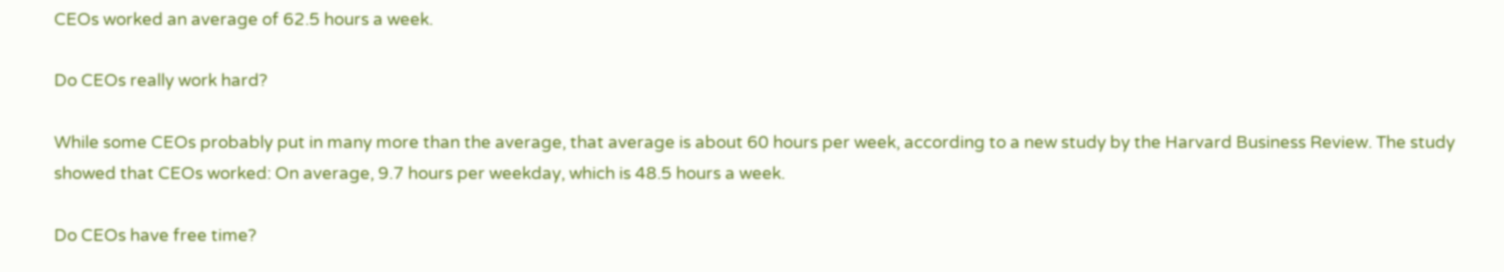CEOs worked an average of 62.5 hours a week.

Do CEOs really work hard?

While some CEOs probably put in many more than the average, that average is about 60 hours per week, according to a new study by the Harvard Business Review. The study showed that CEOs worked: On average, 9.7 hours per weekday, which is 48.5 hours a week.

Do CEOs have free time?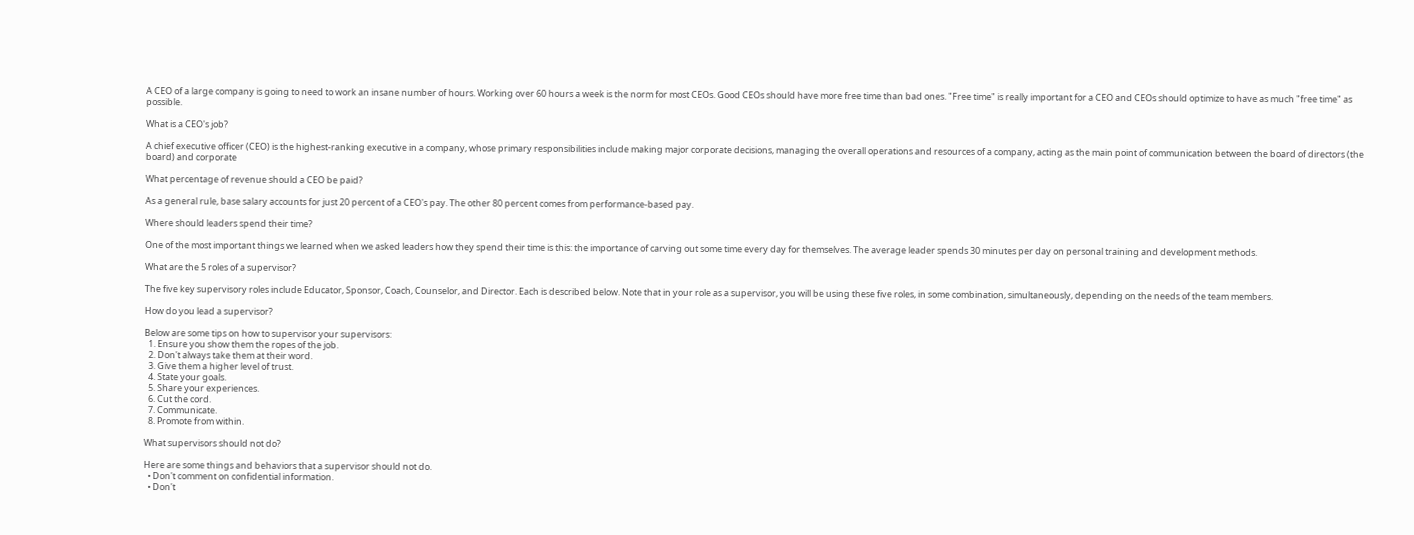A CEO of a large company is going to need to work an insane number of hours. Working over 60 hours a week is the norm for most CEOs. Good CEOs should have more free time than bad ones. "Free time" is really important for a CEO and CEOs should optimize to have as much "free time" as possible.

What is a CEO's job?

A chief executive officer (CEO) is the highest-ranking executive in a company, whose primary responsibilities include making major corporate decisions, managing the overall operations and resources of a company, acting as the main point of communication between the board of directors (the board) and corporate

What percentage of revenue should a CEO be paid?

As a general rule, base salary accounts for just 20 percent of a CEO's pay. The other 80 percent comes from performance-based pay.

Where should leaders spend their time?

One of the most important things we learned when we asked leaders how they spend their time is this: the importance of carving out some time every day for themselves. The average leader spends 30 minutes per day on personal training and development methods.

What are the 5 roles of a supervisor?

The five key supervisory roles include Educator, Sponsor, Coach, Counselor, and Director. Each is described below. Note that in your role as a supervisor, you will be using these five roles, in some combination, simultaneously, depending on the needs of the team members.

How do you lead a supervisor?

Below are some tips on how to supervisor your supervisors:
  1. Ensure you show them the ropes of the job.
  2. Don't always take them at their word.
  3. Give them a higher level of trust.
  4. State your goals.
  5. Share your experiences.
  6. Cut the cord.
  7. Communicate.
  8. Promote from within.

What supervisors should not do?

Here are some things and behaviors that a supervisor should not do.
  • Don't comment on confidential information.
  • Don't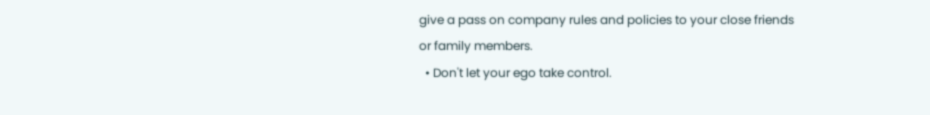give a pass on company rules and policies to your close friends or family members.
  • Don't let your ego take control.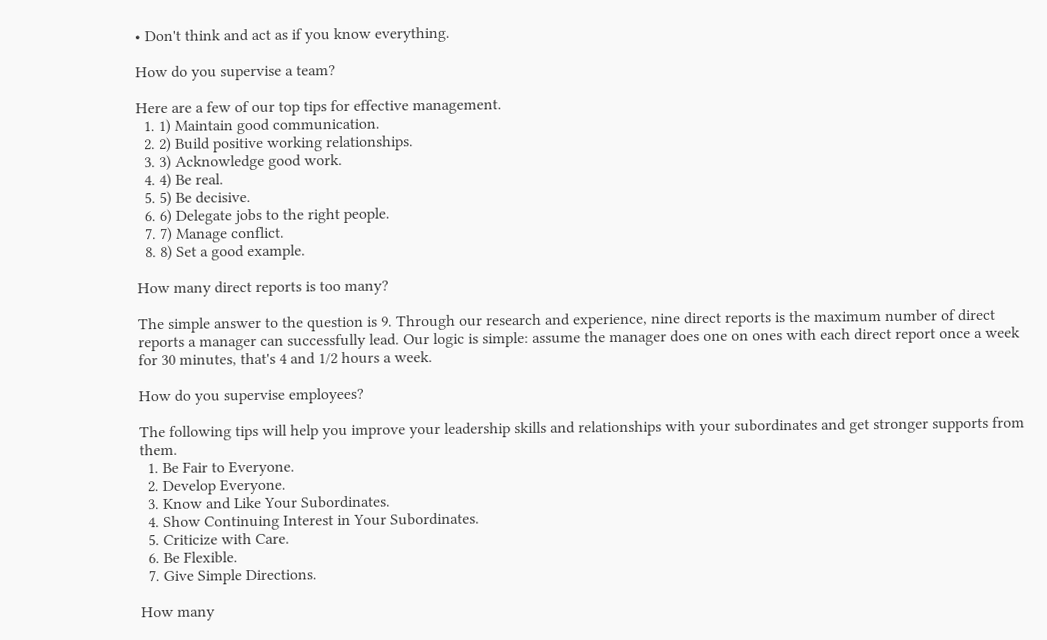• Don't think and act as if you know everything.

How do you supervise a team?

Here are a few of our top tips for effective management.
  1. 1) Maintain good communication.
  2. 2) Build positive working relationships.
  3. 3) Acknowledge good work.
  4. 4) Be real.
  5. 5) Be decisive.
  6. 6) Delegate jobs to the right people.
  7. 7) Manage conflict.
  8. 8) Set a good example.

How many direct reports is too many?

The simple answer to the question is 9. Through our research and experience, nine direct reports is the maximum number of direct reports a manager can successfully lead. Our logic is simple: assume the manager does one on ones with each direct report once a week for 30 minutes, that's 4 and 1/2 hours a week.

How do you supervise employees?

The following tips will help you improve your leadership skills and relationships with your subordinates and get stronger supports from them.
  1. Be Fair to Everyone.
  2. Develop Everyone.
  3. Know and Like Your Subordinates.
  4. Show Continuing Interest in Your Subordinates.
  5. Criticize with Care.
  6. Be Flexible.
  7. Give Simple Directions.

How many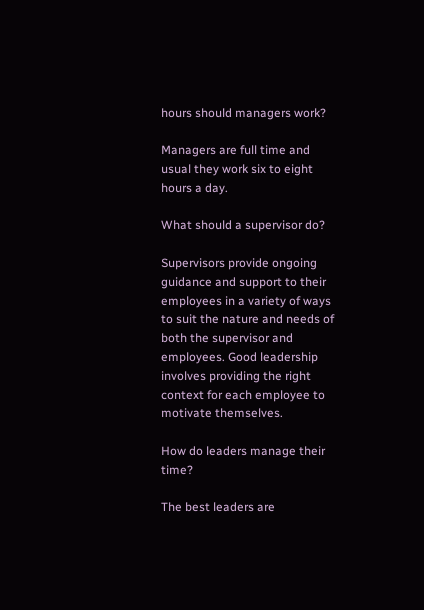hours should managers work?

Managers are full time and usual they work six to eight hours a day.

What should a supervisor do?

Supervisors provide ongoing guidance and support to their employees in a variety of ways to suit the nature and needs of both the supervisor and employees. Good leadership involves providing the right context for each employee to motivate themselves.

How do leaders manage their time?

The best leaders are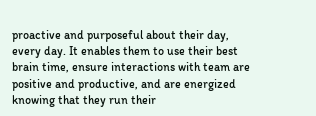proactive and purposeful about their day, every day. It enables them to use their best brain time, ensure interactions with team are positive and productive, and are energized knowing that they run their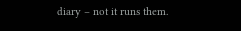diary – not it runs them.